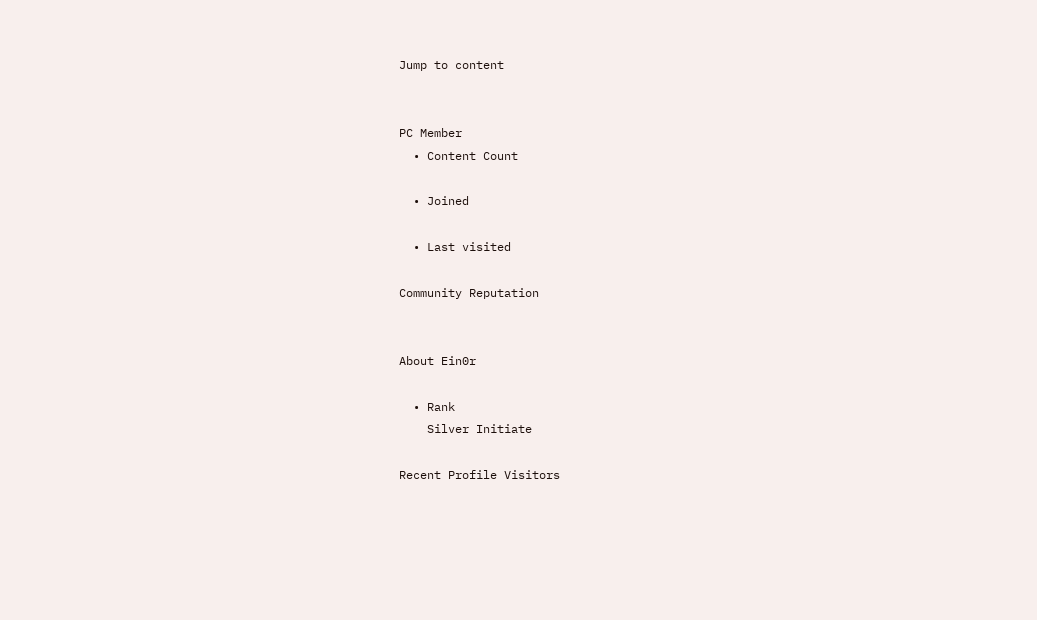Jump to content


PC Member
  • Content Count

  • Joined

  • Last visited

Community Reputation


About Ein0r

  • Rank
    Silver Initiate

Recent Profile Visitors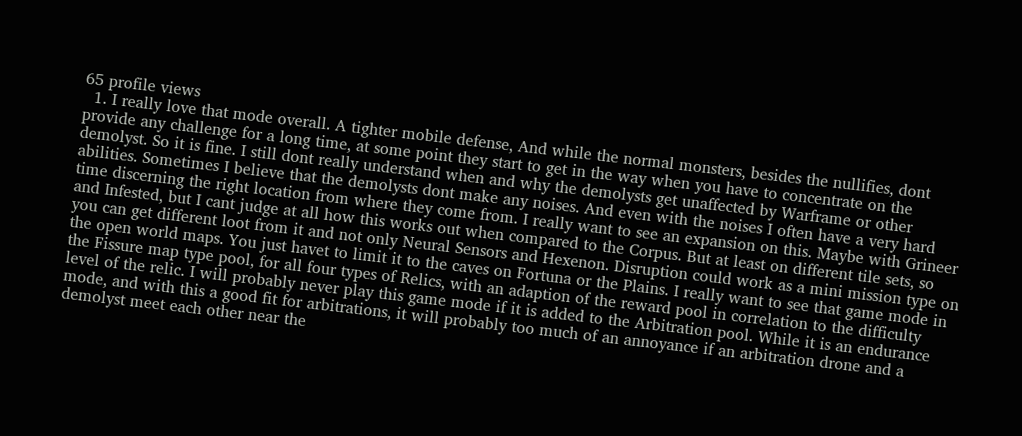65 profile views
  1. I really love that mode overall. A tighter mobile defense, And while the normal monsters, besides the nullifies, dont provide any challenge for a long time, at some point they start to get in the way when you have to concentrate on the demolyst. So it is fine. I still dont really understand when and why the demolysts get unaffected by Warframe or other abilities. Sometimes I believe that the demolysts dont make any noises. And even with the noises I often have a very hard time discerning the right location from where they come from. I really want to see an expansion on this. Maybe with Grineer and Infested, but I cant judge at all how this works out when compared to the Corpus. But at least on different tile sets, so you can get different loot from it and not only Neural Sensors and Hexenon. Disruption could work as a mini mission type on the open world maps. You just havet to limit it to the caves on Fortuna or the Plains. I really want to see that game mode in the Fissure map type pool, for all four types of Relics, with an adaption of the reward pool in correlation to the difficulty level of the relic. I will probably never play this game mode if it is added to the Arbitration pool. While it is an endurance mode, and with this a good fit for arbitrations, it will probably too much of an annoyance if an arbitration drone and a demolyst meet each other near the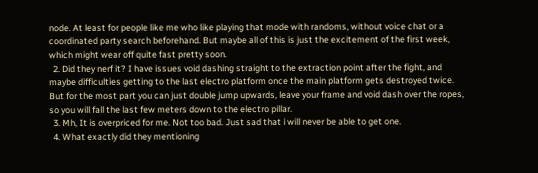node. At least for people like me who like playing that mode with randoms, without voice chat or a coordinated party search beforehand. But maybe all of this is just the excitement of the first week, which might wear off quite fast pretty soon.
  2. Did they nerf it? I have issues void dashing straight to the extraction point after the fight, and maybe difficulties getting to the last electro platform once the main platform gets destroyed twice. But for the most part you can just double jump upwards, leave your frame and void dash over the ropes, so you will fall the last few meters down to the electro pillar.
  3. Mh, It is overpriced for me. Not too bad. Just sad that i will never be able to get one.
  4. What exactly did they mentioning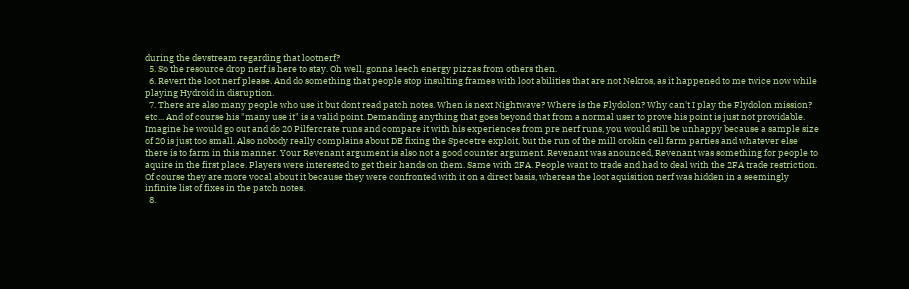during the devstream regarding that lootnerf?
  5. So the resource drop nerf is here to stay. Oh well, gonna leech energy pizzas from others then.
  6. Revert the loot nerf please. And do something that people stop insulting frames with loot abilities that are not Nekros, as it happened to me twice now while playing Hydroid in disruption.
  7. There are also many people who use it but dont read patch notes. When is next Nightwave? Where is the Flydolon? Why can't I play the Flydolon mission? etc... And of course his "many use it" is a valid point. Demanding anything that goes beyond that from a normal user to prove his point is just not providable. Imagine he would go out and do 20 Pilfercrate runs and compare it with his experiences from pre nerf runs, you would still be unhappy because a sample size of 20 is just too small. Also nobody really complains about DE fixing the Specetre exploit, but the run of the mill orokin cell farm parties and whatever else there is to farm in this manner. Your Revenant argument is also not a good counter argument. Revenant was anounced, Revenant was something for people to aquire in the first place. Players were interested to get their hands on them. Same with 2FA. People want to trade and had to deal with the 2FA trade restriction. Of course they are more vocal about it because they were confronted with it on a direct basis, whereas the loot aquisition nerf was hidden in a seemingly infinite list of fixes in the patch notes.
  8.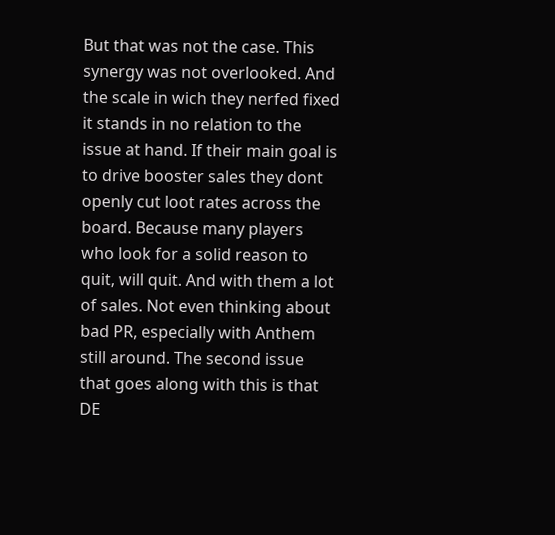But that was not the case. This synergy was not overlooked. And the scale in wich they nerfed fixed it stands in no relation to the issue at hand. If their main goal is to drive booster sales they dont openly cut loot rates across the board. Because many players who look for a solid reason to quit, will quit. And with them a lot of sales. Not even thinking about bad PR, especially with Anthem still around. The second issue that goes along with this is that DE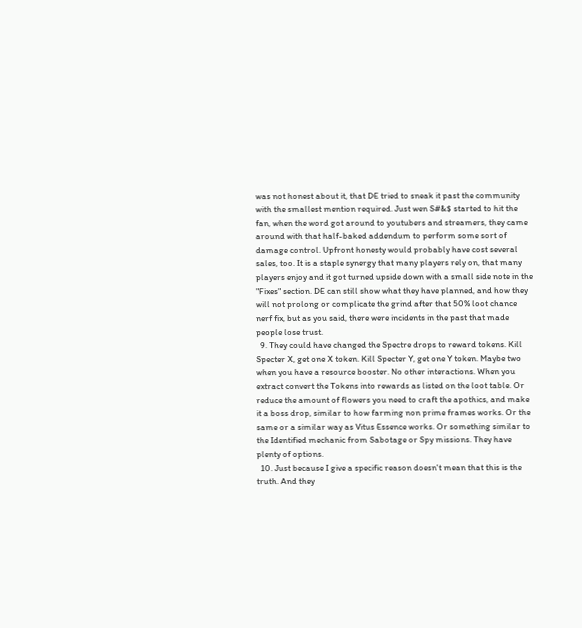was not honest about it, that DE tried to sneak it past the community with the smallest mention required. Just wen S#&$ started to hit the fan, when the word got around to youtubers and streamers, they came around with that half-baked addendum to perform some sort of damage control. Upfront honesty would probably have cost several sales, too. It is a staple synergy that many players rely on, that many players enjoy and it got turned upside down with a small side note in the "Fixes" section. DE can still show what they have planned, and how they will not prolong or complicate the grind after that 50% loot chance nerf fix, but as you said, there were incidents in the past that made people lose trust.
  9. They could have changed the Spectre drops to reward tokens. Kill Specter X, get one X token. Kill Specter Y, get one Y token. Maybe two when you have a resource booster. No other interactions. When you extract convert the Tokens into rewards as listed on the loot table. Or reduce the amount of flowers you need to craft the apothics, and make it a boss drop, similar to how farming non prime frames works. Or the same or a similar way as Vitus Essence works. Or something similar to the Identified mechanic from Sabotage or Spy missions. They have plenty of options.
  10. Just because I give a specific reason doesn't mean that this is the truth. And they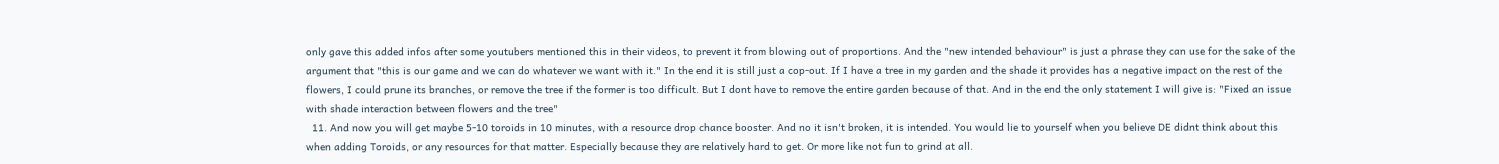only gave this added infos after some youtubers mentioned this in their videos, to prevent it from blowing out of proportions. And the "new intended behaviour" is just a phrase they can use for the sake of the argument that "this is our game and we can do whatever we want with it." In the end it is still just a cop-out. If I have a tree in my garden and the shade it provides has a negative impact on the rest of the flowers, I could prune its branches, or remove the tree if the former is too difficult. But I dont have to remove the entire garden because of that. And in the end the only statement I will give is: "Fixed an issue with shade interaction between flowers and the tree"
  11. And now you will get maybe 5-10 toroids in 10 minutes, with a resource drop chance booster. And no it isn't broken, it is intended. You would lie to yourself when you believe DE didnt think about this when adding Toroids, or any resources for that matter. Especially because they are relatively hard to get. Or more like not fun to grind at all.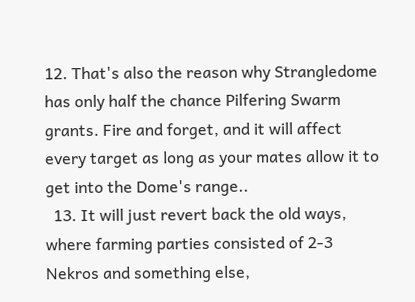12. That's also the reason why Strangledome has only half the chance Pilfering Swarm grants. Fire and forget, and it will affect every target as long as your mates allow it to get into the Dome's range..
  13. It will just revert back the old ways, where farming parties consisted of 2-3 Nekros and something else,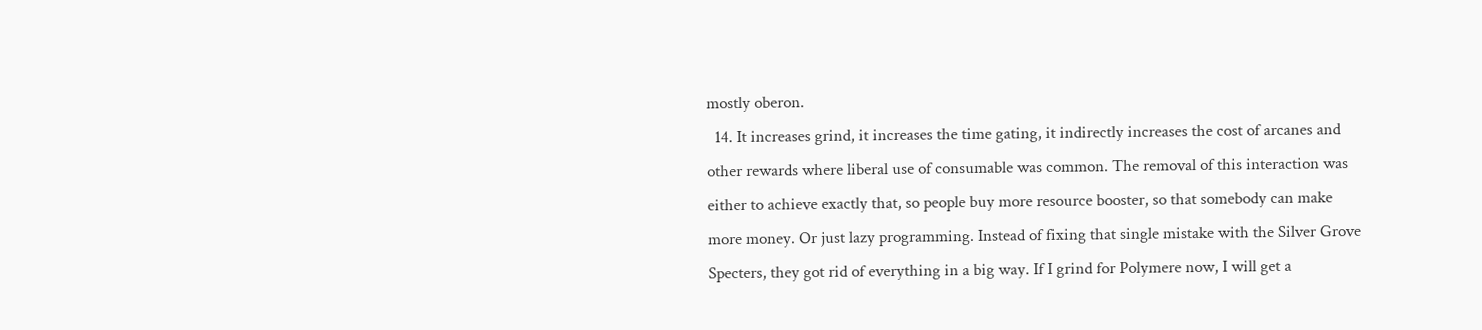mostly oberon.
  14. It increases grind, it increases the time gating, it indirectly increases the cost of arcanes and other rewards where liberal use of consumable was common. The removal of this interaction was either to achieve exactly that, so people buy more resource booster, so that somebody can make more money. Or just lazy programming. Instead of fixing that single mistake with the Silver Grove Specters, they got rid of everything in a big way. If I grind for Polymere now, I will get a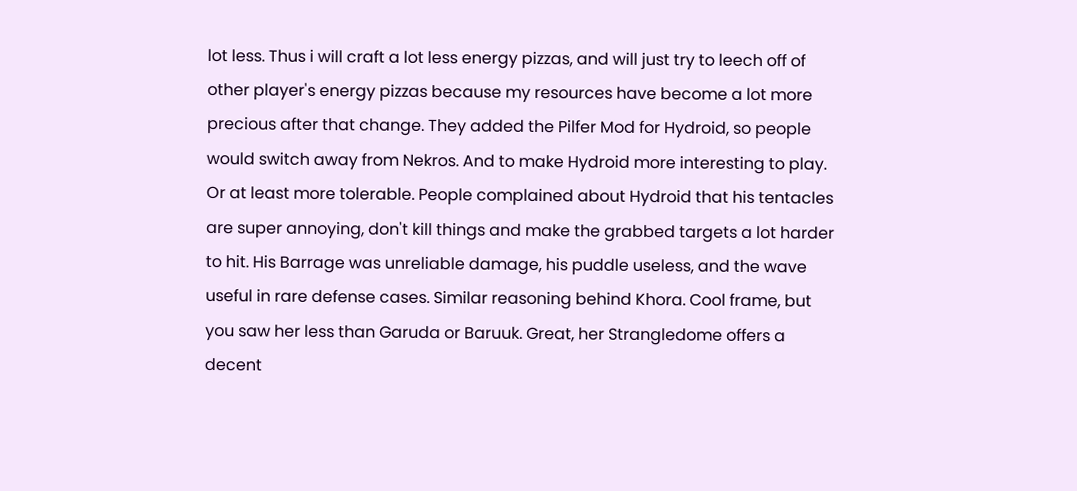lot less. Thus i will craft a lot less energy pizzas, and will just try to leech off of other player's energy pizzas because my resources have become a lot more precious after that change. They added the Pilfer Mod for Hydroid, so people would switch away from Nekros. And to make Hydroid more interesting to play. Or at least more tolerable. People complained about Hydroid that his tentacles are super annoying, don't kill things and make the grabbed targets a lot harder to hit. His Barrage was unreliable damage, his puddle useless, and the wave useful in rare defense cases. Similar reasoning behind Khora. Cool frame, but you saw her less than Garuda or Baruuk. Great, her Strangledome offers a decent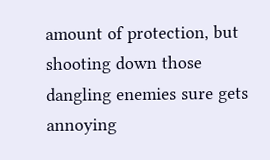amount of protection, but shooting down those dangling enemies sure gets annoying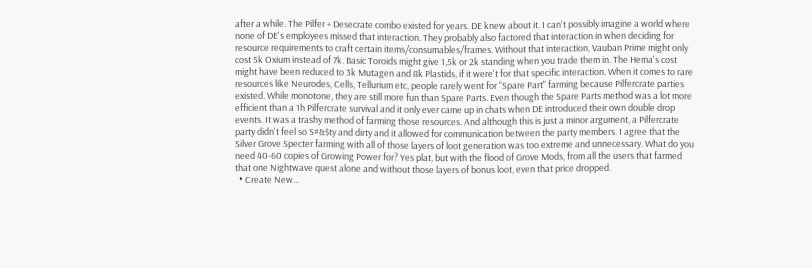after a while. The Pilfer + Desecrate combo existed for years. DE knew about it. I can't possibly imagine a world where none of DE's employees missed that interaction. They probably also factored that interaction in when deciding for resource requirements to craft certain items/consumables/frames. Without that interaction, Vauban Prime might only cost 5k Oxium instead of 7k. Basic Toroids might give 1,5k or 2k standing when you trade them in. The Hema's cost might have been reduced to 3k Mutagen and 8k Plastids, if it were't for that specific interaction. When it comes to rare resources like Neurodes, Cells, Tellurium etc, people rarely went for "Spare Part" farming because Pilfercrate parties existed. While monotone, they are still more fun than Spare Parts. Even though the Spare Parts method was a lot more efficient than a 1h Pilfercrate survival and it only ever came up in chats when DE introduced their own double drop events. It was a trashy method of farming those resources. And although this is just a minor argument, a Pilfercrate party didn't feel so S#&$ty and dirty and it allowed for communication between the party members. I agree that the Silver Grove Specter farming with all of those layers of loot generation was too extreme and unnecessary. What do you need 40-60 copies of Growing Power for? Yes plat, but with the flood of Grove Mods, from all the users that farmed that one Nightwave quest alone and without those layers of bonus loot, even that price dropped.
  • Create New...